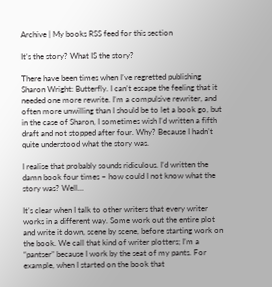Archive | My books RSS feed for this section

It’s the story? What IS the story?

There have been times when I’ve regretted publishing Sharon Wright: Butterfly. I can’t escape the feeling that it needed one more rewrite. I’m a compulsive rewriter, and often more unwilling than I should be to let a book go, but in the case of Sharon, I sometimes wish I’d written a fifth draft and not stopped after four. Why? Because I hadn’t quite understood what the story was.

I realise that probably sounds ridiculous. I’d written the damn book four times – how could I not know what the story was? Well…

It’s clear when I talk to other writers that every writer works in a different way. Some work out the entire plot and write it down, scene by scene, before starting work on the book. We call that kind of writer plotters; I’m a “pantser” because I work by the seat of my pants. For example, when I started on the book that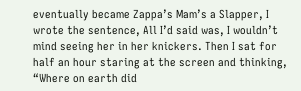eventually became Zappa’s Mam’s a Slapper, I wrote the sentence, All I’d said was, I wouldn’t mind seeing her in her knickers. Then I sat for half an hour staring at the screen and thinking, “Where on earth did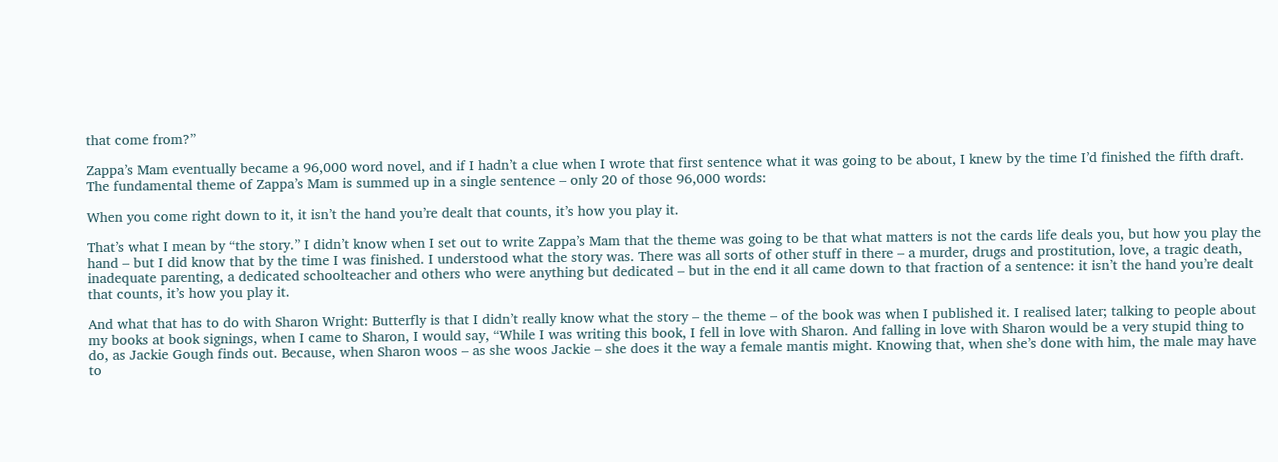that come from?”

Zappa’s Mam eventually became a 96,000 word novel, and if I hadn’t a clue when I wrote that first sentence what it was going to be about, I knew by the time I’d finished the fifth draft. The fundamental theme of Zappa’s Mam is summed up in a single sentence – only 20 of those 96,000 words:

When you come right down to it, it isn’t the hand you’re dealt that counts, it’s how you play it.

That’s what I mean by “the story.” I didn’t know when I set out to write Zappa’s Mam that the theme was going to be that what matters is not the cards life deals you, but how you play the hand – but I did know that by the time I was finished. I understood what the story was. There was all sorts of other stuff in there – a murder, drugs and prostitution, love, a tragic death, inadequate parenting, a dedicated schoolteacher and others who were anything but dedicated – but in the end it all came down to that fraction of a sentence: it isn’t the hand you’re dealt that counts, it’s how you play it.

And what that has to do with Sharon Wright: Butterfly is that I didn’t really know what the story – the theme – of the book was when I published it. I realised later; talking to people about my books at book signings, when I came to Sharon, I would say, “While I was writing this book, I fell in love with Sharon. And falling in love with Sharon would be a very stupid thing to do, as Jackie Gough finds out. Because, when Sharon woos – as she woos Jackie – she does it the way a female mantis might. Knowing that, when she’s done with him, the male may have to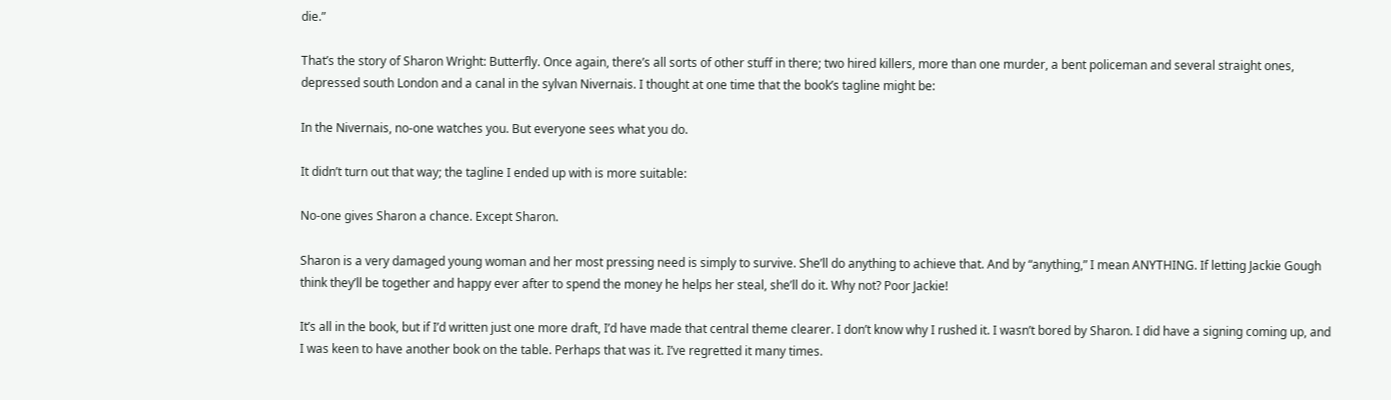die.”

That’s the story of Sharon Wright: Butterfly. Once again, there’s all sorts of other stuff in there; two hired killers, more than one murder, a bent policeman and several straight ones, depressed south London and a canal in the sylvan Nivernais. I thought at one time that the book’s tagline might be:

In the Nivernais, no‑one watches you. But everyone sees what you do.

It didn’t turn out that way; the tagline I ended up with is more suitable:

No-one gives Sharon a chance. Except Sharon.

Sharon is a very damaged young woman and her most pressing need is simply to survive. She’ll do anything to achieve that. And by “anything,” I mean ANYTHING. If letting Jackie Gough think they’ll be together and happy ever after to spend the money he helps her steal, she’ll do it. Why not? Poor Jackie!

It’s all in the book, but if I’d written just one more draft, I’d have made that central theme clearer. I don’t know why I rushed it. I wasn’t bored by Sharon. I did have a signing coming up, and I was keen to have another book on the table. Perhaps that was it. I’ve regretted it many times.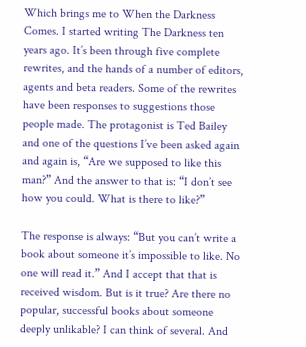Which brings me to When the Darkness Comes. I started writing The Darkness ten years ago. It’s been through five complete rewrites, and the hands of a number of editors, agents and beta readers. Some of the rewrites have been responses to suggestions those people made. The protagonist is Ted Bailey and one of the questions I’ve been asked again and again is, “Are we supposed to like this man?” And the answer to that is: “I don’t see how you could. What is there to like?”

The response is always: “But you can’t write a book about someone it’s impossible to like. No one will read it.” And I accept that that is received wisdom. But is it true? Are there no popular, successful books about someone deeply unlikable? I can think of several. And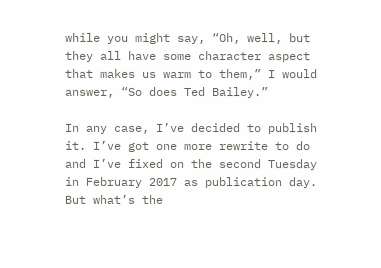while you might say, “Oh, well, but they all have some character aspect that makes us warm to them,” I would answer, “So does Ted Bailey.”

In any case, I’ve decided to publish it. I’ve got one more rewrite to do and I’ve fixed on the second Tuesday in February 2017 as publication day. But what’s the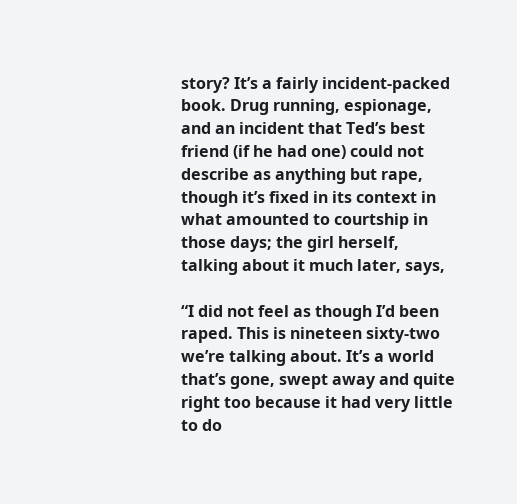story? It’s a fairly incident-packed book. Drug running, espionage, and an incident that Ted’s best friend (if he had one) could not describe as anything but rape, though it’s fixed in its context in what amounted to courtship in those days; the girl herself, talking about it much later, says,

“I did not feel as though I’d been raped. This is nineteen sixty-two we’re talking about. It’s a world that’s gone, swept away and quite right too because it had very little to do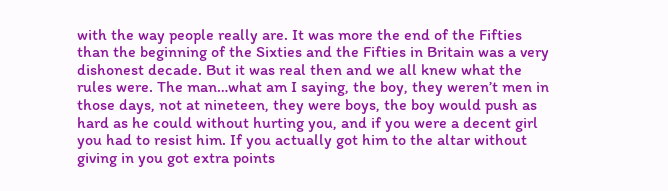with the way people really are. It was more the end of the Fifties than the beginning of the Sixties and the Fifties in Britain was a very dishonest decade. But it was real then and we all knew what the rules were. The man…what am I saying, the boy, they weren’t men in those days, not at nineteen, they were boys, the boy would push as hard as he could without hurting you, and if you were a decent girl you had to resist him. If you actually got him to the altar without giving in you got extra points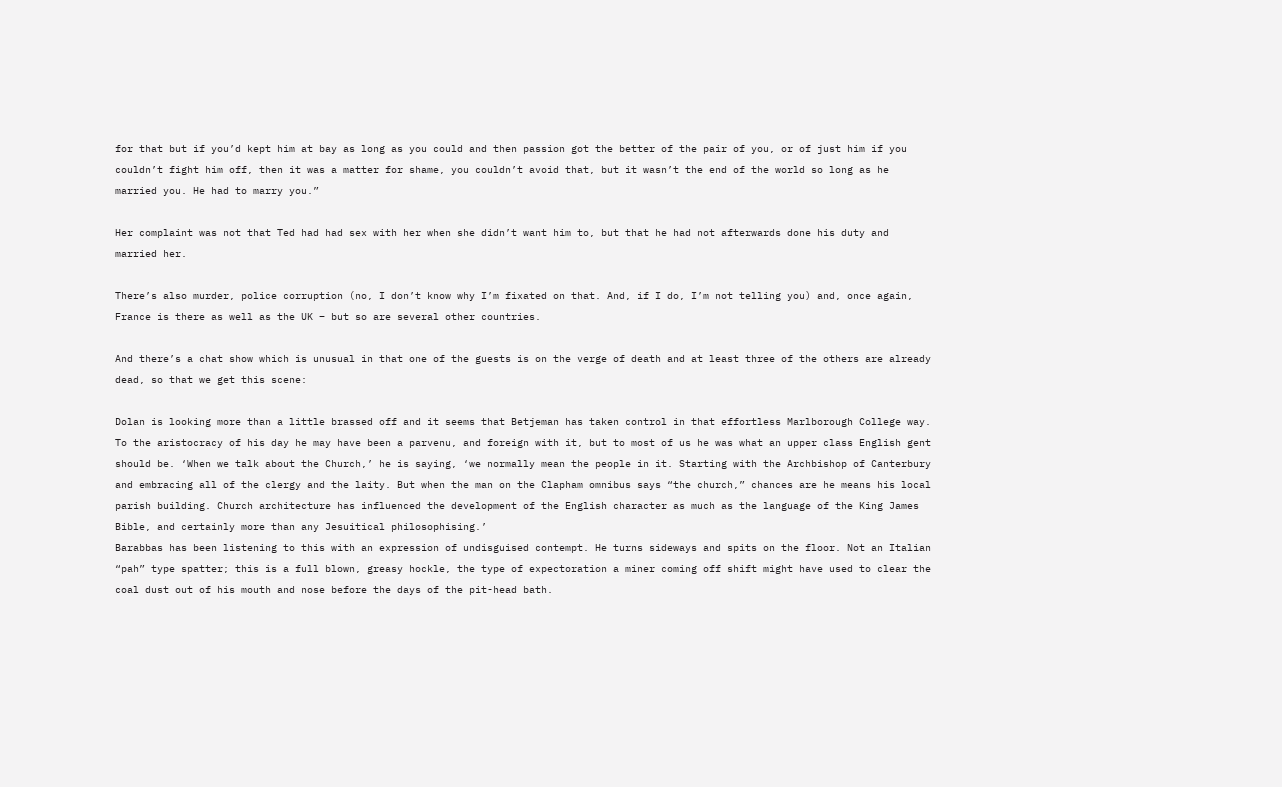for that but if you’d kept him at bay as long as you could and then passion got the better of the pair of you, or of just him if you couldn’t fight him off, then it was a matter for shame, you couldn’t avoid that, but it wasn’t the end of the world so long as he married you. He had to marry you.”

Her complaint was not that Ted had had sex with her when she didn’t want him to, but that he had not afterwards done his duty and married her.

There’s also murder, police corruption (no, I don’t know why I’m fixated on that. And, if I do, I’m not telling you) and, once again, France is there as well as the UK – but so are several other countries.

And there’s a chat show which is unusual in that one of the guests is on the verge of death and at least three of the others are already dead, so that we get this scene:

Dolan is looking more than a little brassed off and it seems that Betjeman has taken control in that effortless Marlborough College way. To the aristocracy of his day he may have been a parvenu, and foreign with it, but to most of us he was what an upper class English gent should be. ‘When we talk about the Church,’ he is saying, ‘we normally mean the people in it. Starting with the Archbishop of Canterbury and embracing all of the clergy and the laity. But when the man on the Clapham omnibus says “the church,” chances are he means his local parish building. Church architecture has influenced the development of the English character as much as the language of the King James Bible, and certainly more than any Jesuitical philosophising.’
Barabbas has been listening to this with an expression of undisguised contempt. He turns sideways and spits on the floor. Not an Italian “pah” type spatter; this is a full blown, greasy hockle, the type of expectoration a miner coming off shift might have used to clear the coal dust out of his mouth and nose before the days of the pit-head bath.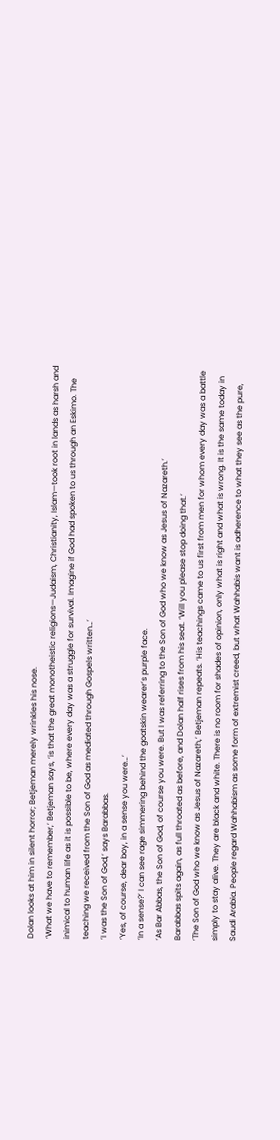Dolan looks at him in silent horror; Betjeman merely wrinkles his nose.
‘What we have to remember,’ Betjeman says, ‘is that the great monotheistic religions—Judaism, Christianity, Islam—took root in lands as harsh and inimical to human life as it is possible to be, where every day was a struggle for survival. Imagine if God had spoken to us through an Eskimo. The teaching we received from the Son of God as mediated through Gospels written…’
’I was the Son of God,’ says Barabbas.
‘Yes, of course, dear boy, in a sense you were…’
‘In a sense?’ I can see rage simmering behind the goatskin wearer’s purple face.
‘As Bar Abbas, the Son of God, of course you were. But I was referring to the Son of God who we know as Jesus of Nazareth.’
Barabbas spits again, as full throated as before, and Dolan half rises from his seat. ‘Will you please stop doing that.’
‘The Son of God who we know as Jesus of Nazareth,’ Betjeman repeats. ‘His teachings came to us first from men for whom every day was a battle simply to stay alive. They are black and white. There is no room for shades of opinion, only what is right and what is wrong. It is the same today in Saudi Arabia. People regard Wahhabism as some form of extremist creed, but what Wahhabis want is adherence to what they see as the pure,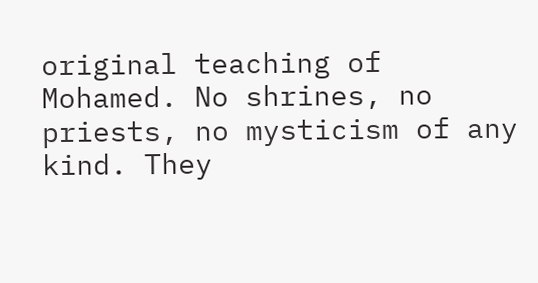original teaching of Mohamed. No shrines, no priests, no mysticism of any kind. They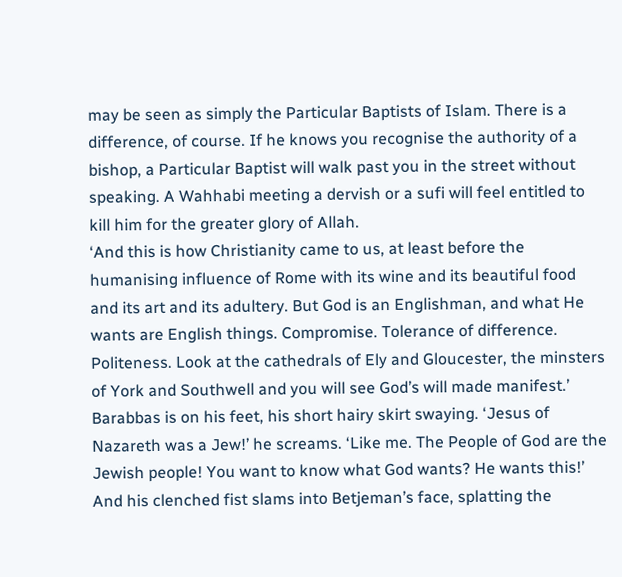may be seen as simply the Particular Baptists of Islam. There is a difference, of course. If he knows you recognise the authority of a bishop, a Particular Baptist will walk past you in the street without speaking. A Wahhabi meeting a dervish or a sufi will feel entitled to kill him for the greater glory of Allah.
‘And this is how Christianity came to us, at least before the humanising influence of Rome with its wine and its beautiful food and its art and its adultery. But God is an Englishman, and what He wants are English things. Compromise. Tolerance of difference. Politeness. Look at the cathedrals of Ely and Gloucester, the minsters of York and Southwell and you will see God’s will made manifest.’
Barabbas is on his feet, his short hairy skirt swaying. ‘Jesus of Nazareth was a Jew!’ he screams. ‘Like me. The People of God are the Jewish people! You want to know what God wants? He wants this!’ And his clenched fist slams into Betjeman’s face, splatting the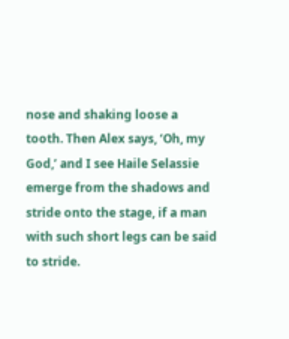nose and shaking loose a tooth. Then Alex says, ‘Oh, my God,’ and I see Haile Selassie emerge from the shadows and stride onto the stage, if a man with such short legs can be said to stride.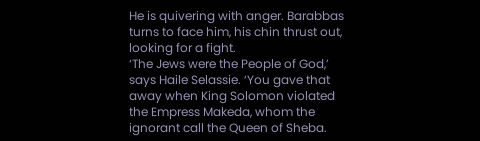He is quivering with anger. Barabbas turns to face him, his chin thrust out, looking for a fight.
‘The Jews were the People of God,’ says Haile Selassie. ‘You gave that away when King Solomon violated the Empress Makeda, whom the ignorant call the Queen of Sheba.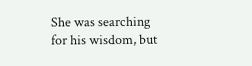She was searching for his wisdom, but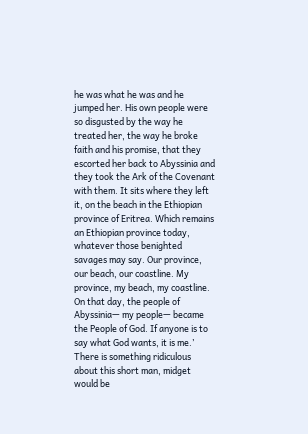he was what he was and he jumped her. His own people were so disgusted by the way he treated her, the way he broke faith and his promise, that they escorted her back to Abyssinia and they took the Ark of the Covenant with them. It sits where they left it, on the beach in the Ethiopian province of Eritrea. Which remains an Ethiopian province today, whatever those benighted savages may say. Our province, our beach, our coastline. My province, my beach, my coastline. On that day, the people of Abyssinia— my people— became the People of God. If anyone is to say what God wants, it is me.’
There is something ridiculous about this short man, midget would be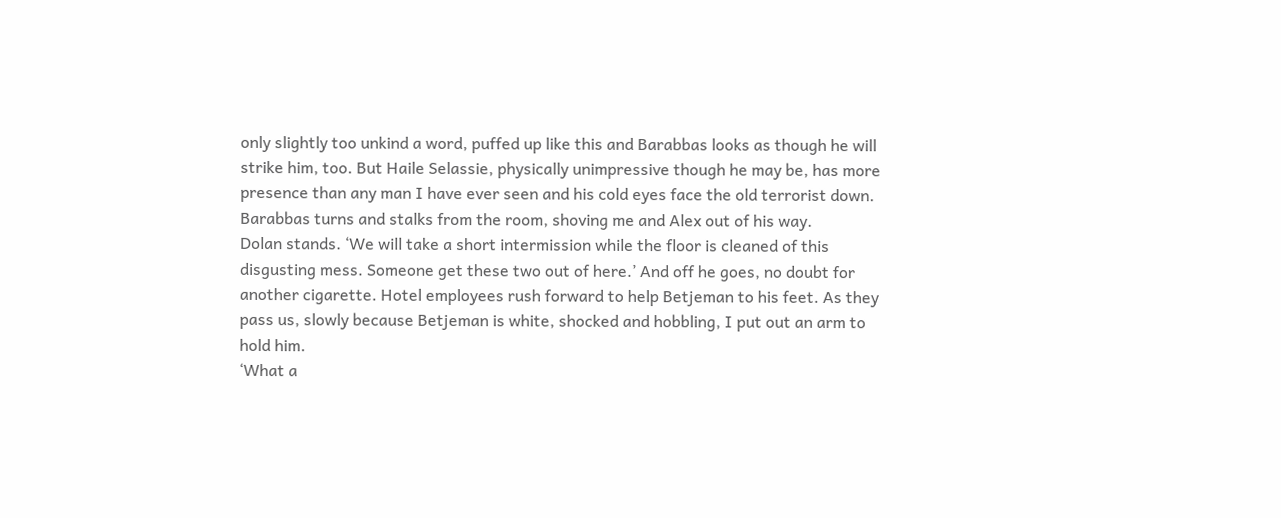only slightly too unkind a word, puffed up like this and Barabbas looks as though he will strike him, too. But Haile Selassie, physically unimpressive though he may be, has more presence than any man I have ever seen and his cold eyes face the old terrorist down. Barabbas turns and stalks from the room, shoving me and Alex out of his way.
Dolan stands. ‘We will take a short intermission while the floor is cleaned of this disgusting mess. Someone get these two out of here.’ And off he goes, no doubt for another cigarette. Hotel employees rush forward to help Betjeman to his feet. As they pass us, slowly because Betjeman is white, shocked and hobbling, I put out an arm to hold him.
‘What a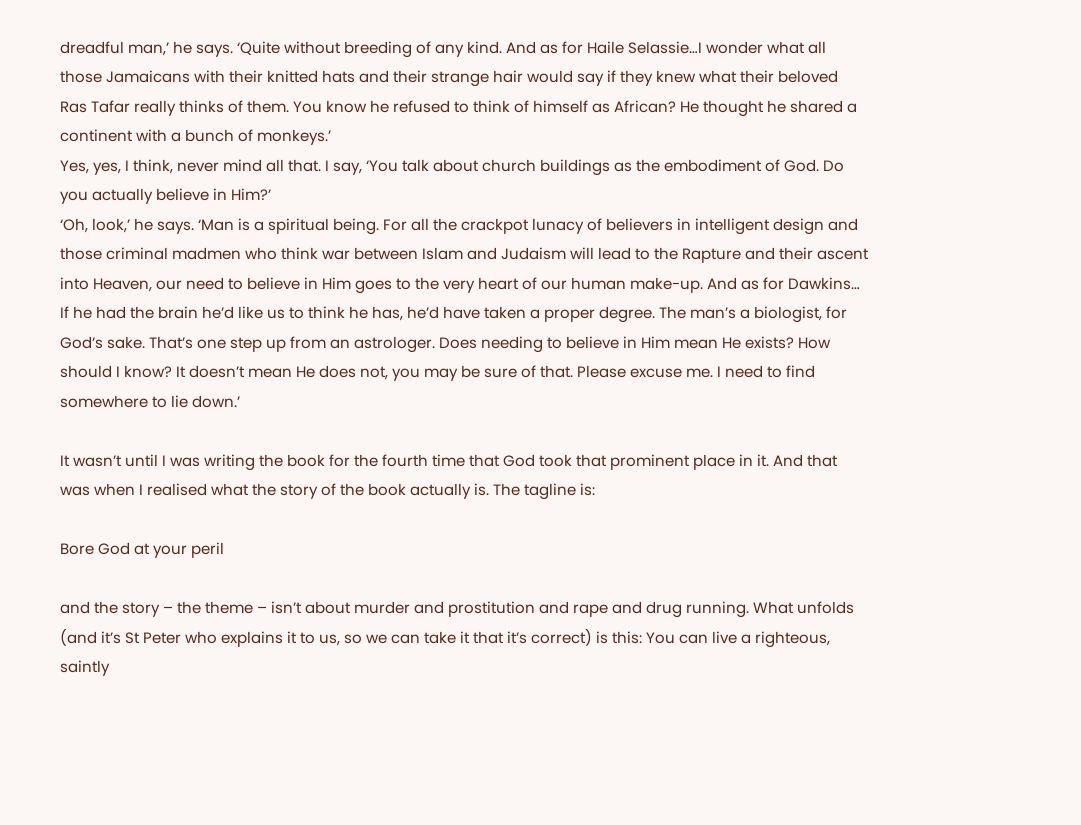dreadful man,’ he says. ‘Quite without breeding of any kind. And as for Haile Selassie…I wonder what all those Jamaicans with their knitted hats and their strange hair would say if they knew what their beloved Ras Tafar really thinks of them. You know he refused to think of himself as African? He thought he shared a continent with a bunch of monkeys.’
Yes, yes, I think, never mind all that. I say, ‘You talk about church buildings as the embodiment of God. Do you actually believe in Him?’
‘Oh, look,’ he says. ‘Man is a spiritual being. For all the crackpot lunacy of believers in intelligent design and those criminal madmen who think war between Islam and Judaism will lead to the Rapture and their ascent into Heaven, our need to believe in Him goes to the very heart of our human make-up. And as for Dawkins… If he had the brain he’d like us to think he has, he’d have taken a proper degree. The man’s a biologist, for God’s sake. That’s one step up from an astrologer. Does needing to believe in Him mean He exists? How should I know? It doesn’t mean He does not, you may be sure of that. Please excuse me. I need to find somewhere to lie down.’

It wasn’t until I was writing the book for the fourth time that God took that prominent place in it. And that was when I realised what the story of the book actually is. The tagline is:

Bore God at your peril

and the story – the theme – isn’t about murder and prostitution and rape and drug running. What unfolds (and it’s St Peter who explains it to us, so we can take it that it’s correct) is this: You can live a righteous, saintly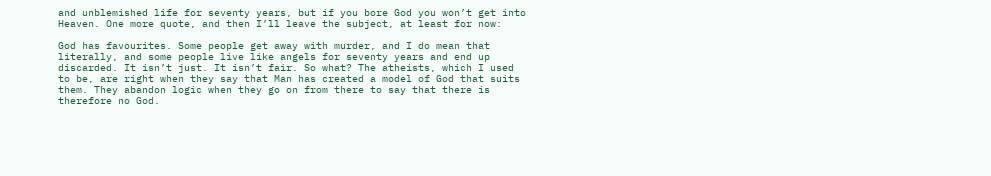and unblemished life for seventy years, but if you bore God you won’t get into Heaven. One more quote, and then I’ll leave the subject, at least for now:

God has favourites. Some people get away with murder, and I do mean that literally, and some people live like angels for seventy years and end up discarded. It isn’t just. It isn’t fair. So what? The atheists, which I used to be, are right when they say that Man has created a model of God that suits them. They abandon logic when they go on from there to say that there is therefore no God.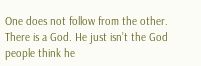One does not follow from the other. There is a God. He just isn’t the God people think he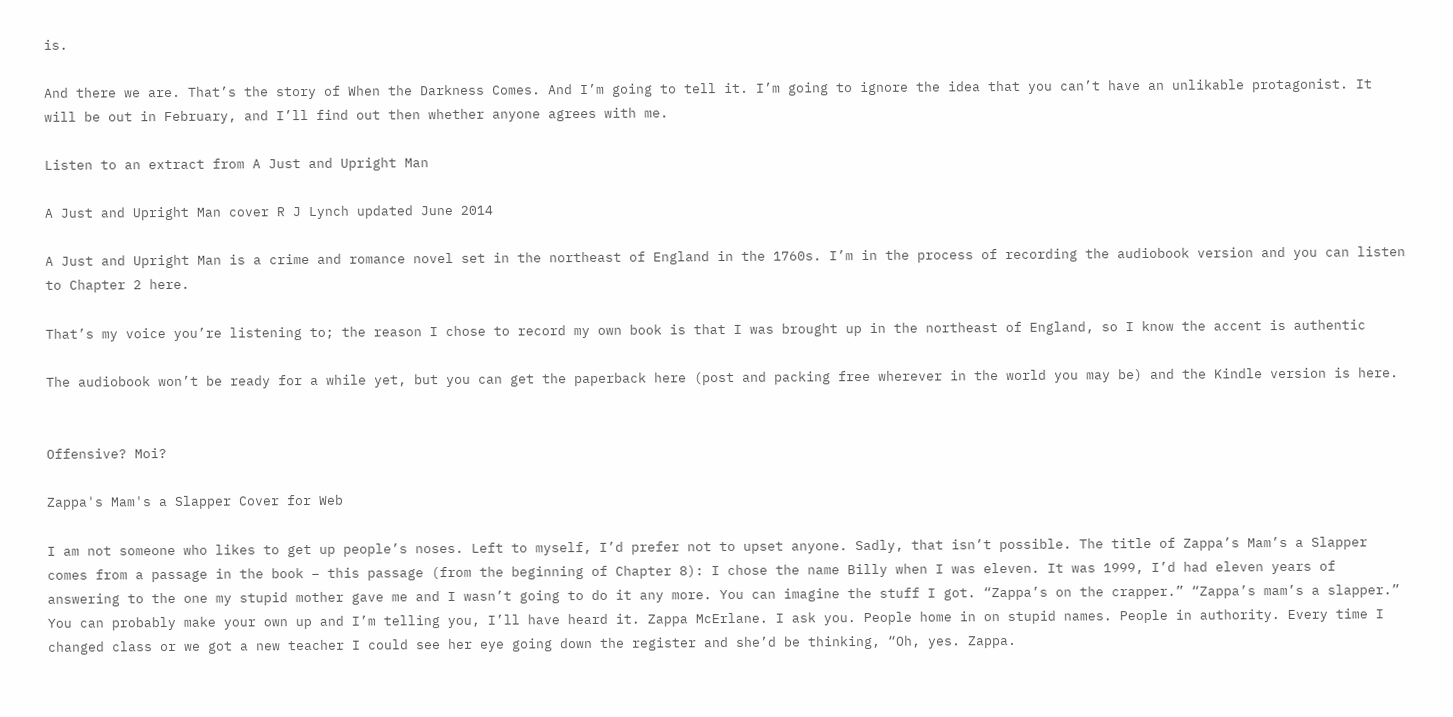is.

And there we are. That’s the story of When the Darkness Comes. And I’m going to tell it. I’m going to ignore the idea that you can’t have an unlikable protagonist. It will be out in February, and I’ll find out then whether anyone agrees with me.

Listen to an extract from A Just and Upright Man

A Just and Upright Man cover R J Lynch updated June 2014

A Just and Upright Man is a crime and romance novel set in the northeast of England in the 1760s. I’m in the process of recording the audiobook version and you can listen to Chapter 2 here.

That’s my voice you’re listening to; the reason I chose to record my own book is that I was brought up in the northeast of England, so I know the accent is authentic

The audiobook won’t be ready for a while yet, but you can get the paperback here (post and packing free wherever in the world you may be) and the Kindle version is here.


Offensive? Moi?

Zappa's Mam's a Slapper Cover for Web

I am not someone who likes to get up people’s noses. Left to myself, I’d prefer not to upset anyone. Sadly, that isn’t possible. The title of Zappa’s Mam’s a Slapper comes from a passage in the book – this passage (from the beginning of Chapter 8): I chose the name Billy when I was eleven. It was 1999, I’d had eleven years of answering to the one my stupid mother gave me and I wasn’t going to do it any more. You can imagine the stuff I got. “Zappa’s on the crapper.” “Zappa’s mam’s a slapper.” You can probably make your own up and I’m telling you, I’ll have heard it. Zappa McErlane. I ask you. People home in on stupid names. People in authority. Every time I changed class or we got a new teacher I could see her eye going down the register and she’d be thinking, “Oh, yes. Zappa.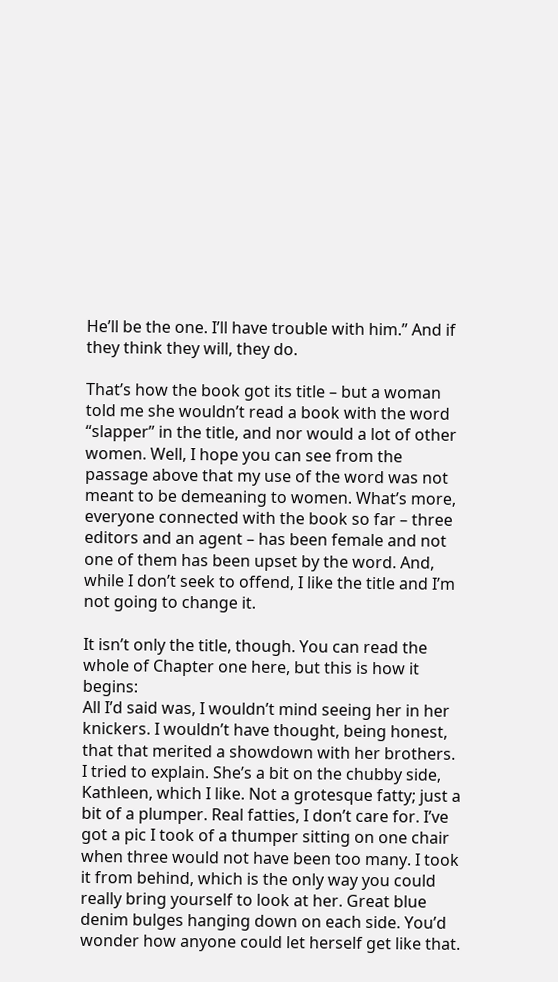He’ll be the one. I’ll have trouble with him.” And if they think they will, they do.

That’s how the book got its title – but a woman told me she wouldn’t read a book with the word “slapper” in the title, and nor would a lot of other women. Well, I hope you can see from the passage above that my use of the word was not meant to be demeaning to women. What’s more, everyone connected with the book so far – three editors and an agent – has been female and not one of them has been upset by the word. And, while I don’t seek to offend, I like the title and I’m not going to change it.

It isn’t only the title, though. You can read the whole of Chapter one here, but this is how it begins:
All I’d said was, I wouldn’t mind seeing her in her knickers. I wouldn’t have thought, being honest, that that merited a showdown with her brothers.
I tried to explain. She’s a bit on the chubby side, Kathleen, which I like. Not a grotesque fatty; just a bit of a plumper. Real fatties, I don’t care for. I’ve got a pic I took of a thumper sitting on one chair when three would not have been too many. I took it from behind, which is the only way you could really bring yourself to look at her. Great blue denim bulges hanging down on each side. You’d wonder how anyone could let herself get like that.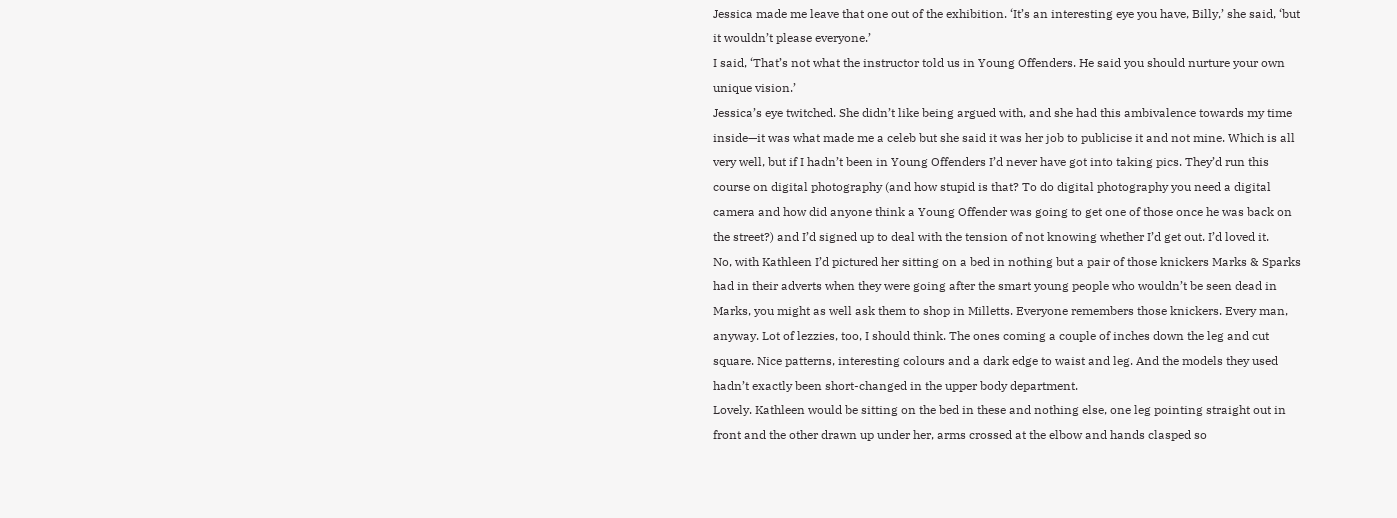Jessica made me leave that one out of the exhibition. ‘It’s an interesting eye you have, Billy,’ she said, ‘but it wouldn’t please everyone.’
I said, ‘That’s not what the instructor told us in Young Offenders. He said you should nurture your own unique vision.’
Jessica’s eye twitched. She didn’t like being argued with, and she had this ambivalence towards my time inside—it was what made me a celeb but she said it was her job to publicise it and not mine. Which is all very well, but if I hadn’t been in Young Offenders I’d never have got into taking pics. They’d run this course on digital photography (and how stupid is that? To do digital photography you need a digital camera and how did anyone think a Young Offender was going to get one of those once he was back on the street?) and I’d signed up to deal with the tension of not knowing whether I’d get out. I’d loved it.
No, with Kathleen I’d pictured her sitting on a bed in nothing but a pair of those knickers Marks & Sparks had in their adverts when they were going after the smart young people who wouldn’t be seen dead in Marks, you might as well ask them to shop in Milletts. Everyone remembers those knickers. Every man, anyway. Lot of lezzies, too, I should think. The ones coming a couple of inches down the leg and cut square. Nice patterns, interesting colours and a dark edge to waist and leg. And the models they used hadn’t exactly been short-changed in the upper body department.
Lovely. Kathleen would be sitting on the bed in these and nothing else, one leg pointing straight out in front and the other drawn up under her, arms crossed at the elbow and hands clasped so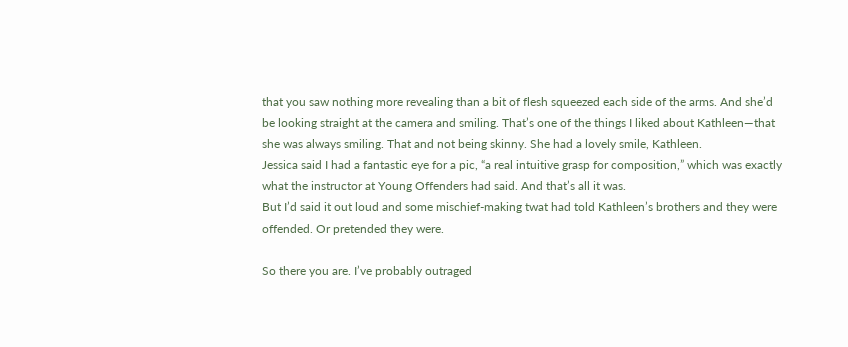that you saw nothing more revealing than a bit of flesh squeezed each side of the arms. And she’d be looking straight at the camera and smiling. That’s one of the things I liked about Kathleen—that she was always smiling. That and not being skinny. She had a lovely smile, Kathleen.
Jessica said I had a fantastic eye for a pic, “a real intuitive grasp for composition,” which was exactly what the instructor at Young Offenders had said. And that’s all it was.
But I’d said it out loud and some mischief-making twat had told Kathleen’s brothers and they were offended. Or pretended they were.

So there you are. I’ve probably outraged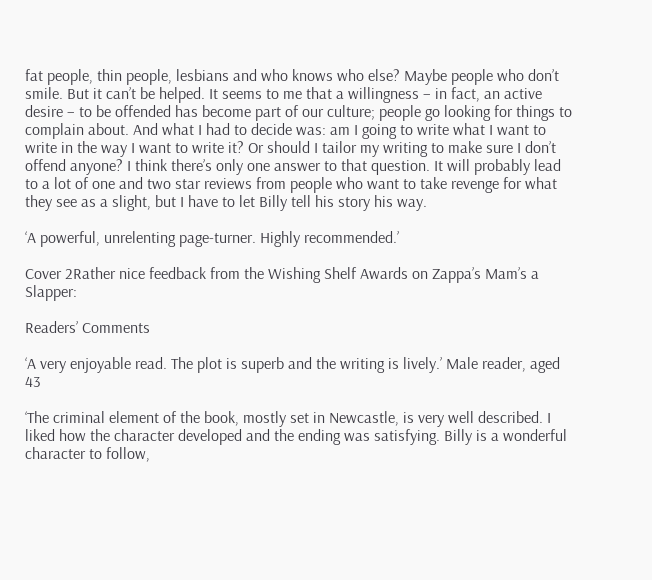fat people, thin people, lesbians and who knows who else? Maybe people who don’t smile. But it can’t be helped. It seems to me that a willingness – in fact, an active desire – to be offended has become part of our culture; people go looking for things to complain about. And what I had to decide was: am I going to write what I want to write in the way I want to write it? Or should I tailor my writing to make sure I don’t offend anyone? I think there’s only one answer to that question. It will probably lead to a lot of one and two star reviews from people who want to take revenge for what they see as a slight, but I have to let Billy tell his story his way.

‘A powerful, unrelenting page-turner. Highly recommended.’

Cover 2Rather nice feedback from the Wishing Shelf Awards on Zappa’s Mam’s a Slapper:

Readers’ Comments

‘A very enjoyable read. The plot is superb and the writing is lively.’ Male reader, aged 43

‘The criminal element of the book, mostly set in Newcastle, is very well described. I liked how the character developed and the ending was satisfying. Billy is a wonderful character to follow,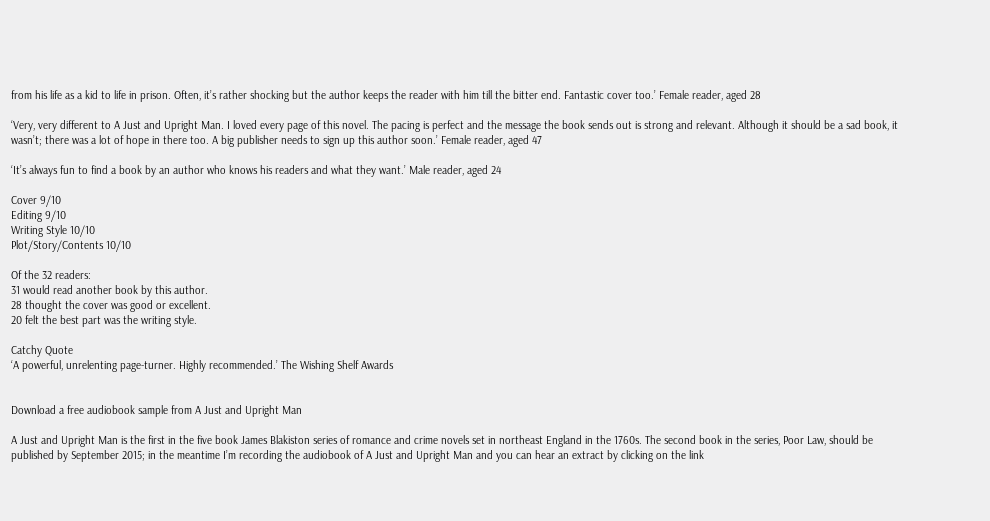from his life as a kid to life in prison. Often, it’s rather shocking but the author keeps the reader with him till the bitter end. Fantastic cover too.’ Female reader, aged 28

‘Very, very different to A Just and Upright Man. I loved every page of this novel. The pacing is perfect and the message the book sends out is strong and relevant. Although it should be a sad book, it wasn’t; there was a lot of hope in there too. A big publisher needs to sign up this author soon.’ Female reader, aged 47

‘It’s always fun to find a book by an author who knows his readers and what they want.’ Male reader, aged 24

Cover 9/10
Editing 9/10
Writing Style 10/10
Plot/Story/Contents 10/10

Of the 32 readers:
31 would read another book by this author.
28 thought the cover was good or excellent.
20 felt the best part was the writing style.

Catchy Quote
‘A powerful, unrelenting page-turner. Highly recommended.’ The Wishing Shelf Awards


Download a free audiobook sample from A Just and Upright Man

A Just and Upright Man is the first in the five book James Blakiston series of romance and crime novels set in northeast England in the 1760s. The second book in the series, Poor Law, should be published by September 2015; in the meantime I’m recording the audiobook of A Just and Upright Man and you can hear an extract by clicking on the link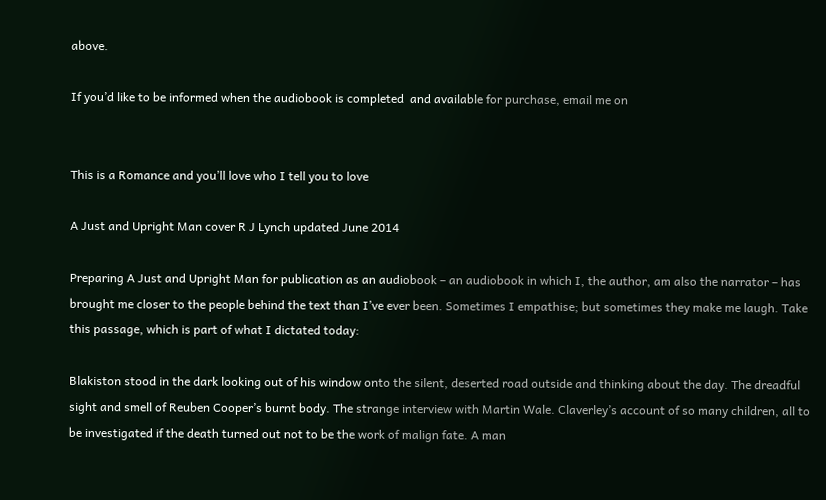above.

If you’d like to be informed when the audiobook is completed  and available for purchase, email me on


This is a Romance and you’ll love who I tell you to love

A Just and Upright Man cover R J Lynch updated June 2014

Preparing A Just and Upright Man for publication as an audiobook – an audiobook in which I, the author, am also the narrator – has brought me closer to the people behind the text than I’ve ever been. Sometimes I empathise; but sometimes they make me laugh. Take this passage, which is part of what I dictated today:

Blakiston stood in the dark looking out of his window onto the silent, deserted road outside and thinking about the day. The dreadful sight and smell of Reuben Cooper’s burnt body. The strange interview with Martin Wale. Claverley’s account of so many children, all to be investigated if the death turned out not to be the work of malign fate. A man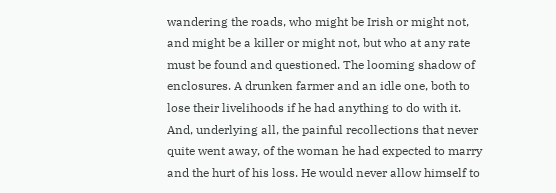wandering the roads, who might be Irish or might not, and might be a killer or might not, but who at any rate must be found and questioned. The looming shadow of enclosures. A drunken farmer and an idle one, both to lose their livelihoods if he had anything to do with it.
And, underlying all, the painful recollections that never quite went away, of the woman he had expected to marry and the hurt of his loss. He would never allow himself to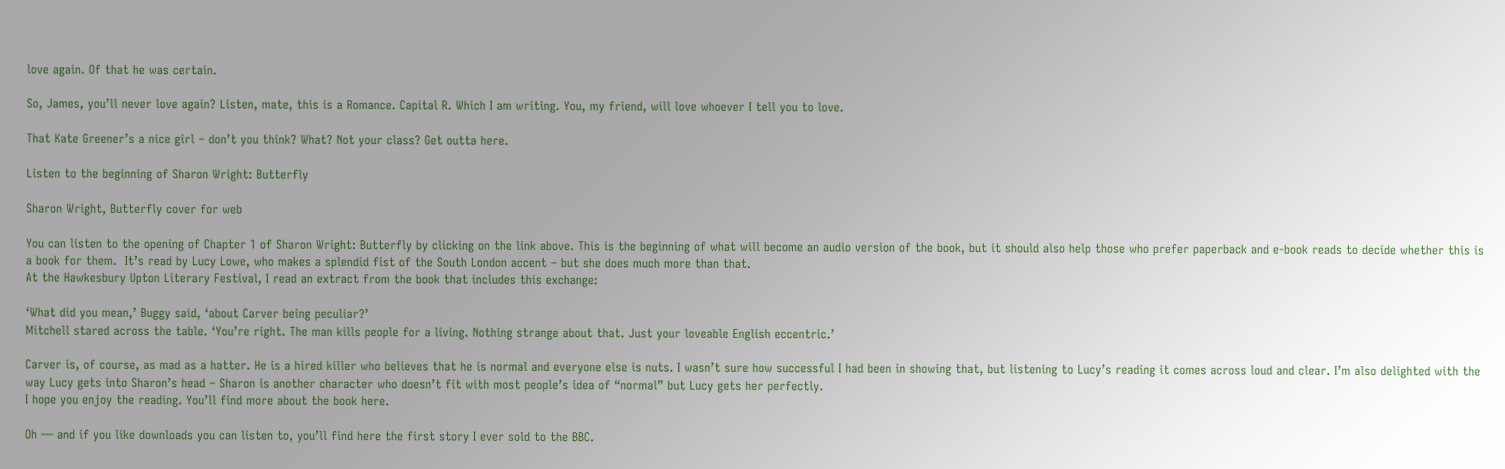love again. Of that he was certain.

So, James, you’ll never love again? Listen, mate, this is a Romance. Capital R. Which I am writing. You, my friend, will love whoever I tell you to love.

That Kate Greener’s a nice girl – don’t you think? What? Not your class? Get outta here.

Listen to the beginning of Sharon Wright: Butterfly

Sharon Wright, Butterfly cover for web

You can listen to the opening of Chapter 1 of Sharon Wright: Butterfly by clicking on the link above. This is the beginning of what will become an audio version of the book, but it should also help those who prefer paperback and e-book reads to decide whether this is a book for them.  It’s read by Lucy Lowe, who makes a splendid fist of the South London accent – but she does much more than that.
At the Hawkesbury Upton Literary Festival, I read an extract from the book that includes this exchange:

‘What did you mean,’ Buggy said, ‘about Carver being peculiar?’
Mitchell stared across the table. ‘You’re right. The man kills people for a living. Nothing strange about that. Just your loveable English eccentric.’

Carver is, of course, as mad as a hatter. He is a hired killer who believes that he is normal and everyone else is nuts. I wasn’t sure how successful I had been in showing that, but listening to Lucy’s reading it comes across loud and clear. I’m also delighted with the way Lucy gets into Sharon’s head – Sharon is another character who doesn’t fit with most people’s idea of “normal” but Lucy gets her perfectly.
I hope you enjoy the reading. You’ll find more about the book here.

Oh — and if you like downloads you can listen to, you’ll find here the first story I ever sold to the BBC.